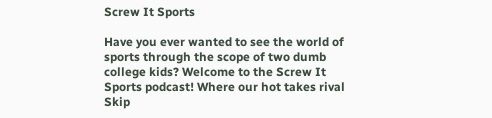Screw It Sports

Have you ever wanted to see the world of sports through the scope of two dumb college kids? Welcome to the Screw It Sports podcast! Where our hot takes rival Skip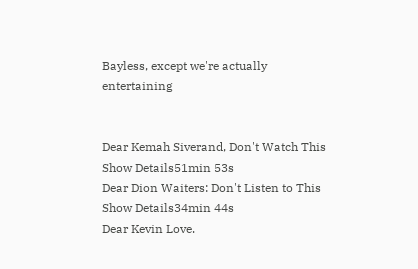Bayless, except we're actually entertaining


Dear Kemah Siverand, Don't Watch This
Show Details51min 53s
Dear Dion Waiters: Don't Listen to This
Show Details34min 44s
Dear Kevin Love.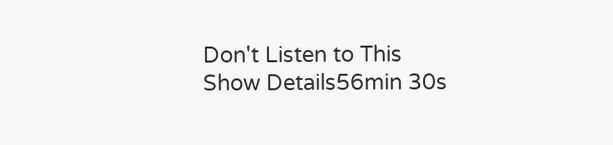Don't Listen to This
Show Details56min 30s